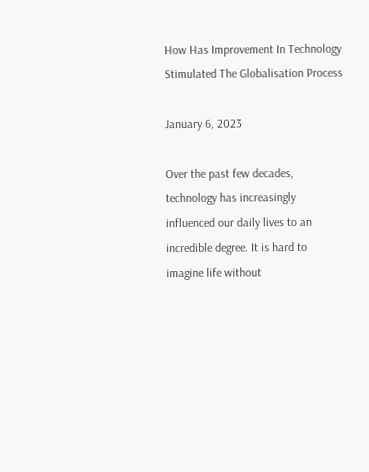How Has Improvement In Technology Stimulated The Globalisation Process

January 6, 2023

Over the past few decades, technology has increasingly influenced our daily lives to an incredible degree. It is hard to imagine life without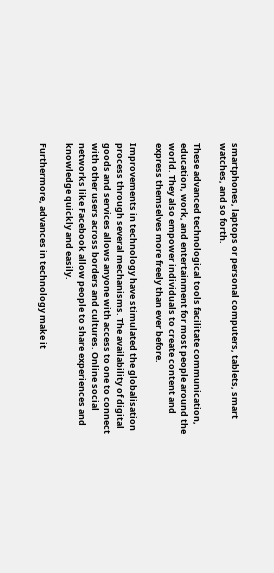smartphones, laptops or personal computers, tablets, smart watches, and so forth.

These advanced technological tools facilitate communication, education, work, and entertainment for most people around the world. They also empower individuals to create content and express themselves more freely than ever before.

Improvements in technology have stimulated the globalisation process through several mechanisms. The availability of digital goods and services allows anyone with access to one to connect with other users across borders and cultures. Online social networks like Facebook allow people to share experiences and knowledge quickly and easily.

Furthermore, advances in technology make it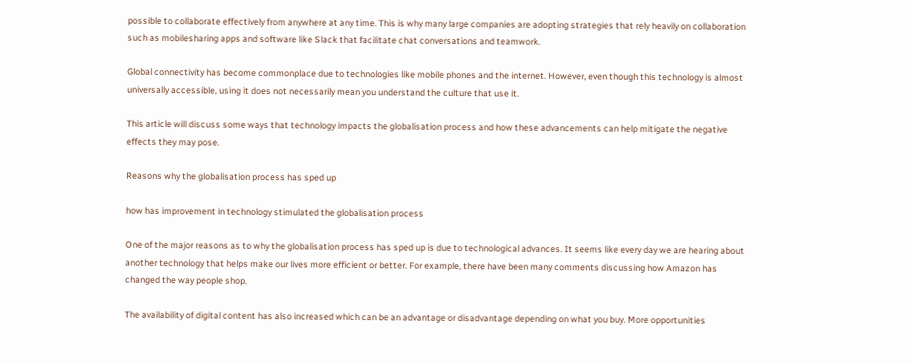possible to collaborate effectively from anywhere at any time. This is why many large companies are adopting strategies that rely heavily on collaboration such as mobilesharing apps and software like Slack that facilitate chat conversations and teamwork.

Global connectivity has become commonplace due to technologies like mobile phones and the internet. However, even though this technology is almost universally accessible, using it does not necessarily mean you understand the culture that use it.

This article will discuss some ways that technology impacts the globalisation process and how these advancements can help mitigate the negative effects they may pose.

Reasons why the globalisation process has sped up

how has improvement in technology stimulated the globalisation process

One of the major reasons as to why the globalisation process has sped up is due to technological advances. It seems like every day we are hearing about another technology that helps make our lives more efficient or better. For example, there have been many comments discussing how Amazon has changed the way people shop.

The availability of digital content has also increased which can be an advantage or disadvantage depending on what you buy. More opportunities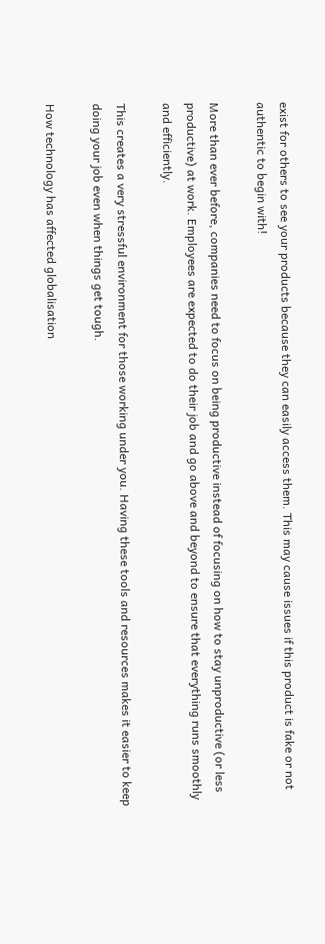exist for others to see your products because they can easily access them. This may cause issues if this product is fake or not authentic to begin with!

More than ever before, companies need to focus on being productive instead of focusing on how to stay unproductive (or less productive) at work. Employees are expected to do their job and go above and beyond to ensure that everything runs smoothly and efficiently.

This creates a very stressful environment for those working under you. Having these tools and resources makes it easier to keep doing your job even when things get tough.

How technology has affected globalisation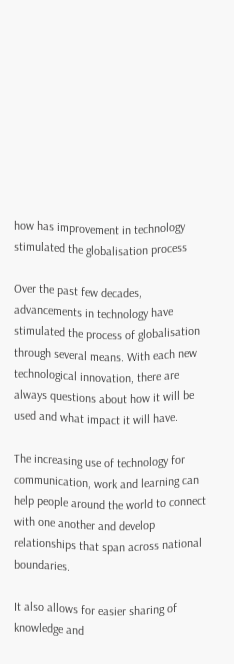how has improvement in technology stimulated the globalisation process

Over the past few decades, advancements in technology have stimulated the process of globalisation through several means. With each new technological innovation, there are always questions about how it will be used and what impact it will have.

The increasing use of technology for communication, work and learning can help people around the world to connect with one another and develop relationships that span across national boundaries.

It also allows for easier sharing of knowledge and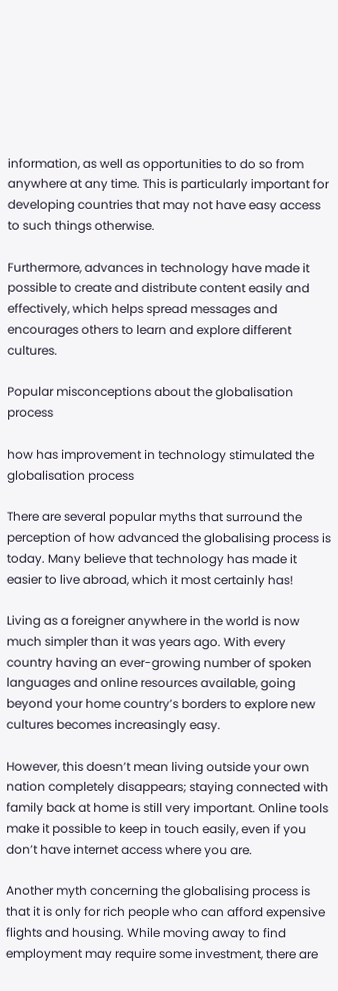information, as well as opportunities to do so from anywhere at any time. This is particularly important for developing countries that may not have easy access to such things otherwise.

Furthermore, advances in technology have made it possible to create and distribute content easily and effectively, which helps spread messages and encourages others to learn and explore different cultures.

Popular misconceptions about the globalisation process

how has improvement in technology stimulated the globalisation process

There are several popular myths that surround the perception of how advanced the globalising process is today. Many believe that technology has made it easier to live abroad, which it most certainly has!

Living as a foreigner anywhere in the world is now much simpler than it was years ago. With every country having an ever-growing number of spoken languages and online resources available, going beyond your home country’s borders to explore new cultures becomes increasingly easy.

However, this doesn’t mean living outside your own nation completely disappears; staying connected with family back at home is still very important. Online tools make it possible to keep in touch easily, even if you don’t have internet access where you are.

Another myth concerning the globalising process is that it is only for rich people who can afford expensive flights and housing. While moving away to find employment may require some investment, there are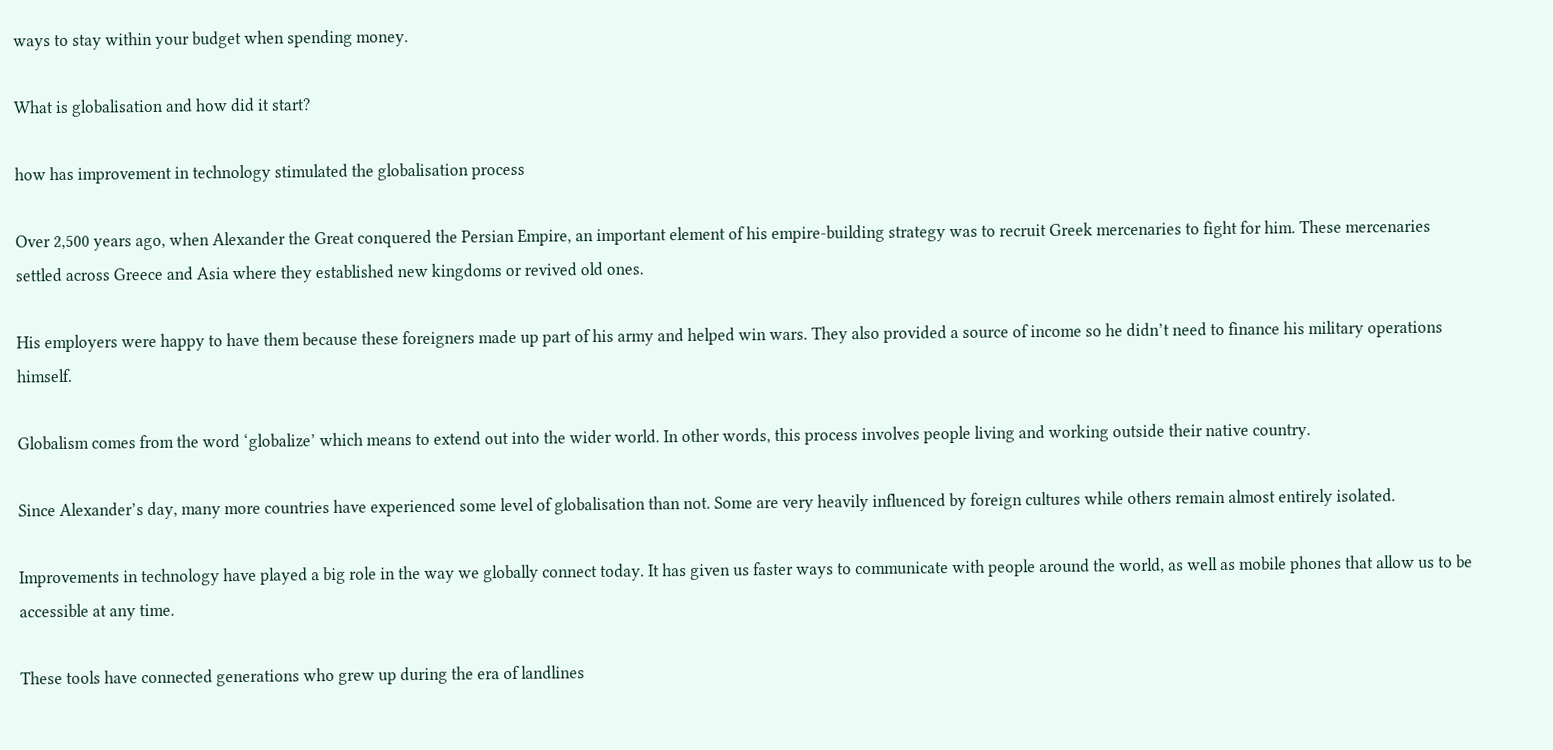ways to stay within your budget when spending money.

What is globalisation and how did it start?

how has improvement in technology stimulated the globalisation process

Over 2,500 years ago, when Alexander the Great conquered the Persian Empire, an important element of his empire-building strategy was to recruit Greek mercenaries to fight for him. These mercenaries settled across Greece and Asia where they established new kingdoms or revived old ones.

His employers were happy to have them because these foreigners made up part of his army and helped win wars. They also provided a source of income so he didn’t need to finance his military operations himself.

Globalism comes from the word ‘globalize’ which means to extend out into the wider world. In other words, this process involves people living and working outside their native country.

Since Alexander’s day, many more countries have experienced some level of globalisation than not. Some are very heavily influenced by foreign cultures while others remain almost entirely isolated.

Improvements in technology have played a big role in the way we globally connect today. It has given us faster ways to communicate with people around the world, as well as mobile phones that allow us to be accessible at any time.

These tools have connected generations who grew up during the era of landlines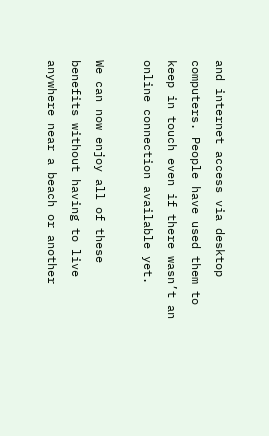and internet access via desktop computers. People have used them to keep in touch even if there wasn’t an online connection available yet.

We can now enjoy all of these benefits without having to live anywhere near a beach or another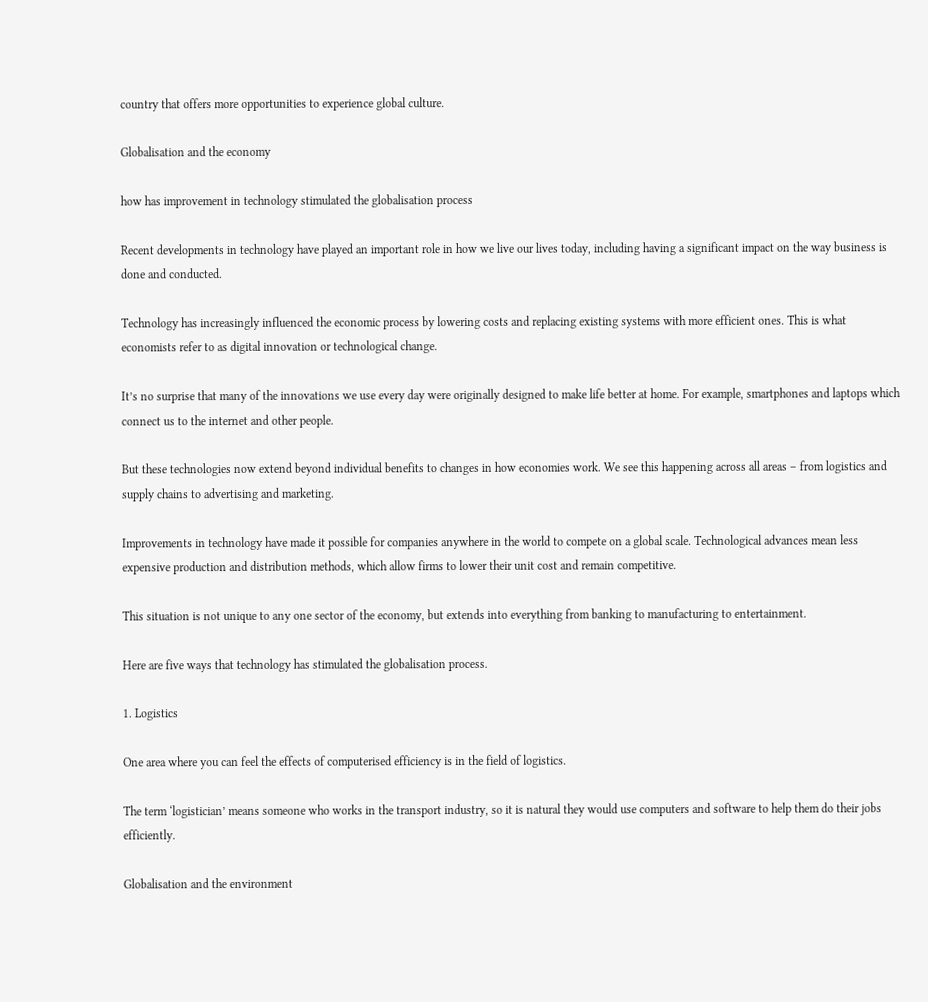country that offers more opportunities to experience global culture.

Globalisation and the economy

how has improvement in technology stimulated the globalisation process

Recent developments in technology have played an important role in how we live our lives today, including having a significant impact on the way business is done and conducted.

Technology has increasingly influenced the economic process by lowering costs and replacing existing systems with more efficient ones. This is what economists refer to as digital innovation or technological change.

It’s no surprise that many of the innovations we use every day were originally designed to make life better at home. For example, smartphones and laptops which connect us to the internet and other people.

But these technologies now extend beyond individual benefits to changes in how economies work. We see this happening across all areas – from logistics and supply chains to advertising and marketing.

Improvements in technology have made it possible for companies anywhere in the world to compete on a global scale. Technological advances mean less expensive production and distribution methods, which allow firms to lower their unit cost and remain competitive.

This situation is not unique to any one sector of the economy, but extends into everything from banking to manufacturing to entertainment.

Here are five ways that technology has stimulated the globalisation process.

1. Logistics

One area where you can feel the effects of computerised efficiency is in the field of logistics.

The term ‘logistician’ means someone who works in the transport industry, so it is natural they would use computers and software to help them do their jobs efficiently.

Globalisation and the environment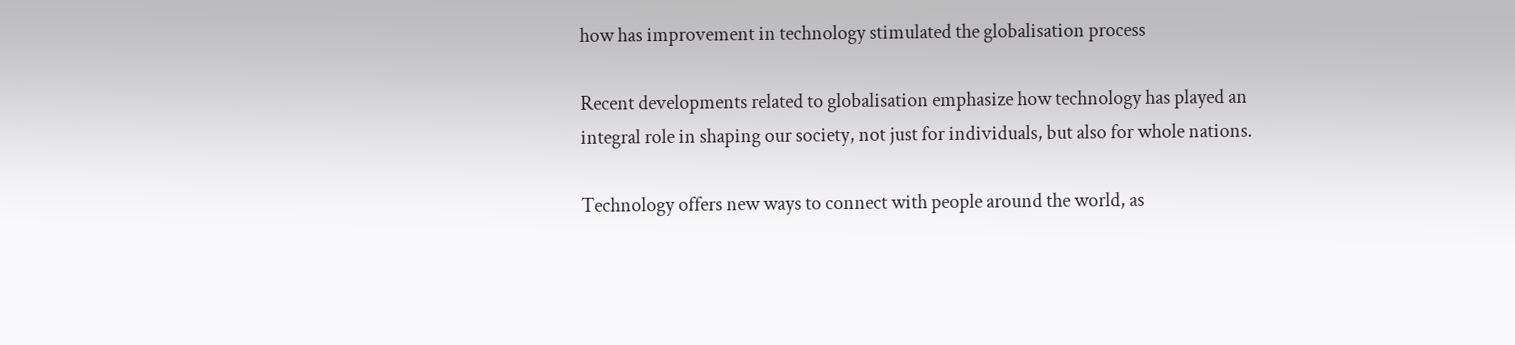how has improvement in technology stimulated the globalisation process

Recent developments related to globalisation emphasize how technology has played an integral role in shaping our society, not just for individuals, but also for whole nations.

Technology offers new ways to connect with people around the world, as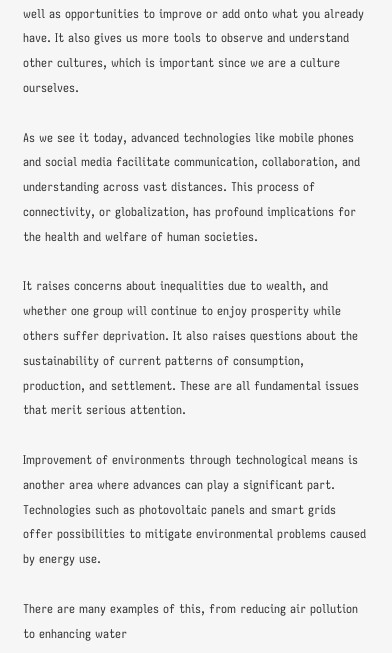well as opportunities to improve or add onto what you already have. It also gives us more tools to observe and understand other cultures, which is important since we are a culture ourselves.

As we see it today, advanced technologies like mobile phones and social media facilitate communication, collaboration, and understanding across vast distances. This process of connectivity, or globalization, has profound implications for the health and welfare of human societies.

It raises concerns about inequalities due to wealth, and whether one group will continue to enjoy prosperity while others suffer deprivation. It also raises questions about the sustainability of current patterns of consumption, production, and settlement. These are all fundamental issues that merit serious attention.

Improvement of environments through technological means is another area where advances can play a significant part. Technologies such as photovoltaic panels and smart grids offer possibilities to mitigate environmental problems caused by energy use.

There are many examples of this, from reducing air pollution to enhancing water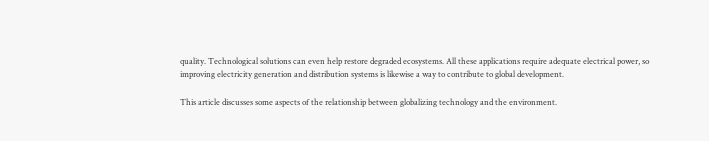quality. Technological solutions can even help restore degraded ecosystems. All these applications require adequate electrical power, so improving electricity generation and distribution systems is likewise a way to contribute to global development.

This article discusses some aspects of the relationship between globalizing technology and the environment.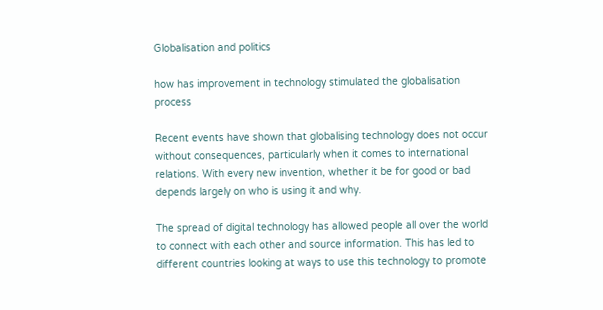Globalisation and politics

how has improvement in technology stimulated the globalisation process

Recent events have shown that globalising technology does not occur without consequences, particularly when it comes to international relations. With every new invention, whether it be for good or bad depends largely on who is using it and why.

The spread of digital technology has allowed people all over the world to connect with each other and source information. This has led to different countries looking at ways to use this technology to promote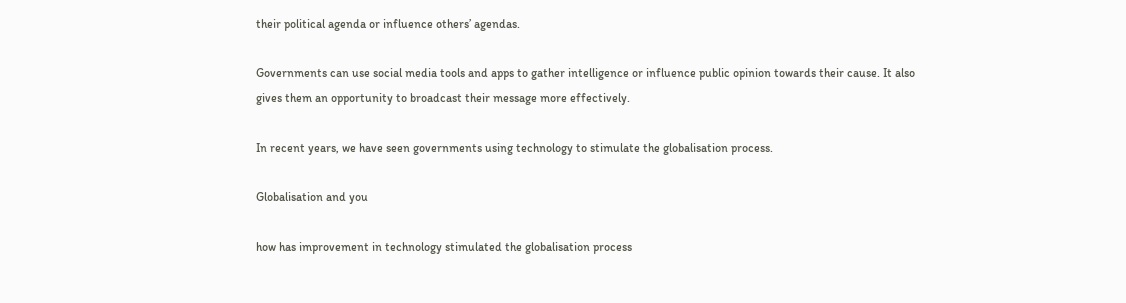their political agenda or influence others’ agendas.

Governments can use social media tools and apps to gather intelligence or influence public opinion towards their cause. It also gives them an opportunity to broadcast their message more effectively.

In recent years, we have seen governments using technology to stimulate the globalisation process.

Globalisation and you

how has improvement in technology stimulated the globalisation process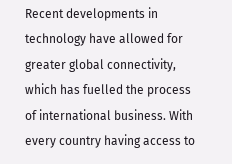Recent developments in technology have allowed for greater global connectivity, which has fuelled the process of international business. With every country having access to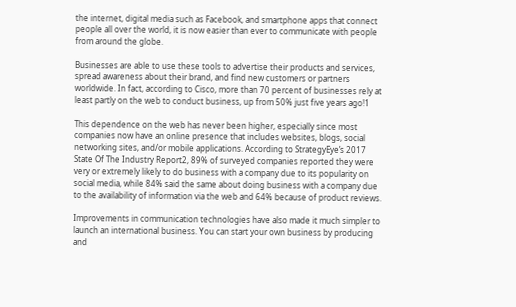the internet, digital media such as Facebook, and smartphone apps that connect people all over the world, it is now easier than ever to communicate with people from around the globe.

Businesses are able to use these tools to advertise their products and services, spread awareness about their brand, and find new customers or partners worldwide. In fact, according to Cisco, more than 70 percent of businesses rely at least partly on the web to conduct business, up from 50% just five years ago!1

This dependence on the web has never been higher, especially since most companies now have an online presence that includes websites, blogs, social networking sites, and/or mobile applications. According to StrategyEye’s 2017 State Of The Industry Report2, 89% of surveyed companies reported they were very or extremely likely to do business with a company due to its popularity on social media, while 84% said the same about doing business with a company due to the availability of information via the web and 64% because of product reviews.

Improvements in communication technologies have also made it much simpler to launch an international business. You can start your own business by producing and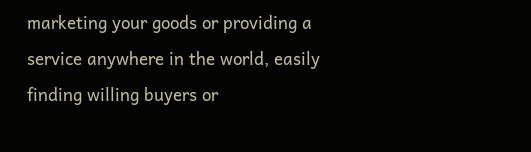marketing your goods or providing a service anywhere in the world, easily finding willing buyers or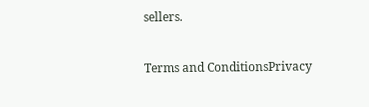sellers.

Terms and ConditionsPrivacy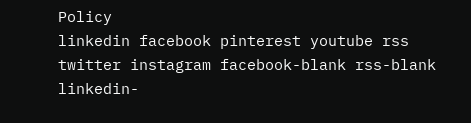Policy
linkedin facebook pinterest youtube rss twitter instagram facebook-blank rss-blank linkedin-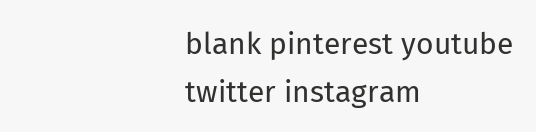blank pinterest youtube twitter instagram